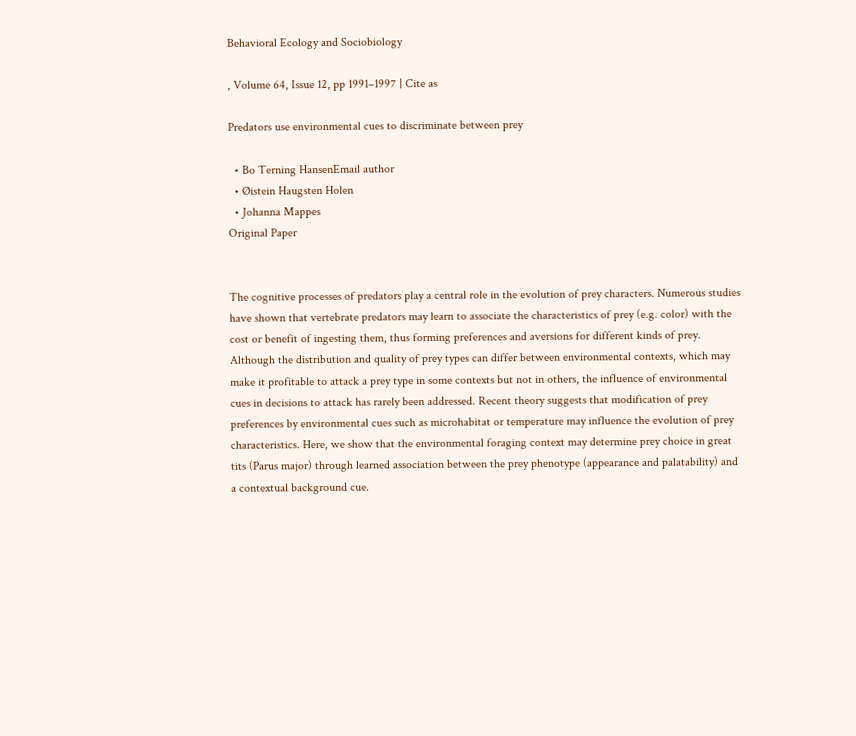Behavioral Ecology and Sociobiology

, Volume 64, Issue 12, pp 1991–1997 | Cite as

Predators use environmental cues to discriminate between prey

  • Bo Terning HansenEmail author
  • Øistein Haugsten Holen
  • Johanna Mappes
Original Paper


The cognitive processes of predators play a central role in the evolution of prey characters. Numerous studies have shown that vertebrate predators may learn to associate the characteristics of prey (e.g. color) with the cost or benefit of ingesting them, thus forming preferences and aversions for different kinds of prey. Although the distribution and quality of prey types can differ between environmental contexts, which may make it profitable to attack a prey type in some contexts but not in others, the influence of environmental cues in decisions to attack has rarely been addressed. Recent theory suggests that modification of prey preferences by environmental cues such as microhabitat or temperature may influence the evolution of prey characteristics. Here, we show that the environmental foraging context may determine prey choice in great tits (Parus major) through learned association between the prey phenotype (appearance and palatability) and a contextual background cue.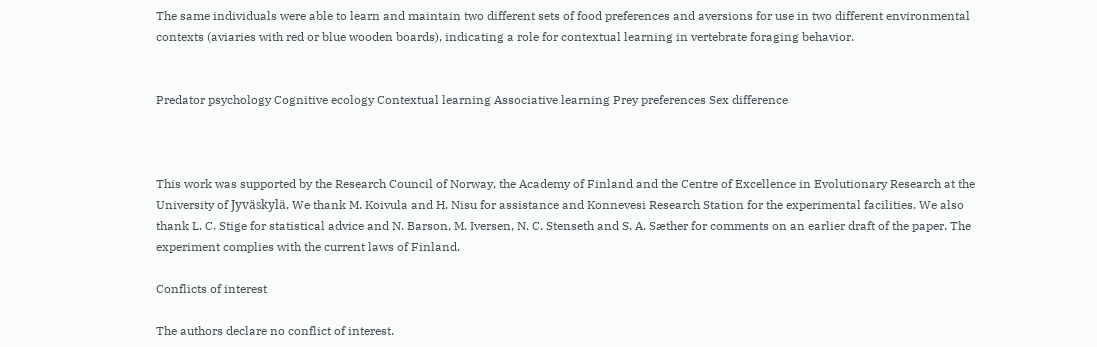The same individuals were able to learn and maintain two different sets of food preferences and aversions for use in two different environmental contexts (aviaries with red or blue wooden boards), indicating a role for contextual learning in vertebrate foraging behavior.


Predator psychology Cognitive ecology Contextual learning Associative learning Prey preferences Sex difference



This work was supported by the Research Council of Norway, the Academy of Finland and the Centre of Excellence in Evolutionary Research at the University of Jyväskylä. We thank M. Koivula and H. Nisu for assistance and Konnevesi Research Station for the experimental facilities. We also thank L. C. Stige for statistical advice and N. Barson, M. Iversen, N. C. Stenseth and S. A. Sæther for comments on an earlier draft of the paper. The experiment complies with the current laws of Finland.

Conflicts of interest

The authors declare no conflict of interest.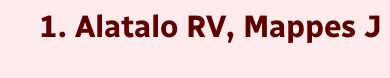1. Alatalo RV, Mappes J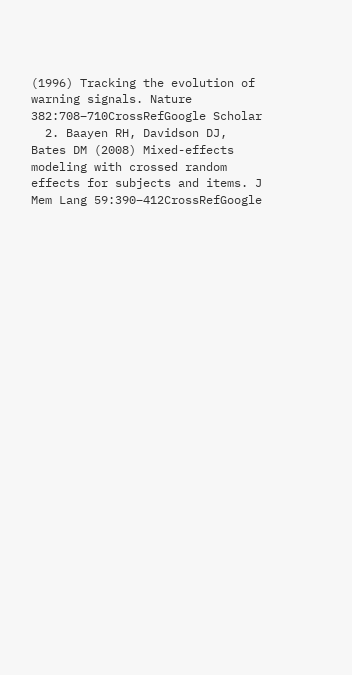(1996) Tracking the evolution of warning signals. Nature 382:708–710CrossRefGoogle Scholar
  2. Baayen RH, Davidson DJ, Bates DM (2008) Mixed-effects modeling with crossed random effects for subjects and items. J Mem Lang 59:390–412CrossRefGoogle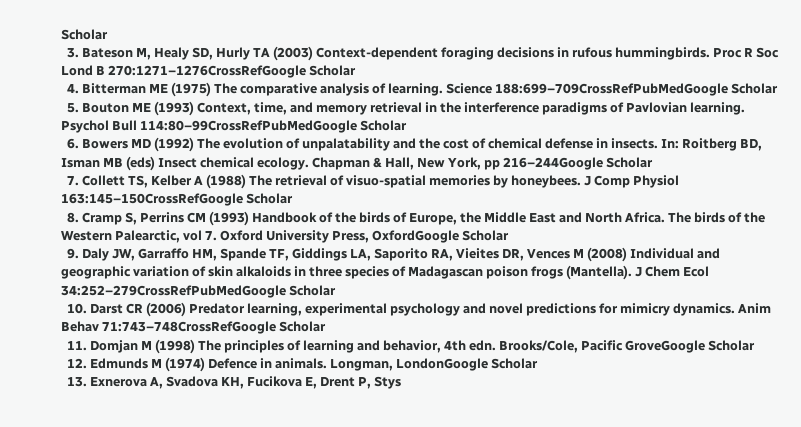Scholar
  3. Bateson M, Healy SD, Hurly TA (2003) Context-dependent foraging decisions in rufous hummingbirds. Proc R Soc Lond B 270:1271–1276CrossRefGoogle Scholar
  4. Bitterman ME (1975) The comparative analysis of learning. Science 188:699–709CrossRefPubMedGoogle Scholar
  5. Bouton ME (1993) Context, time, and memory retrieval in the interference paradigms of Pavlovian learning. Psychol Bull 114:80–99CrossRefPubMedGoogle Scholar
  6. Bowers MD (1992) The evolution of unpalatability and the cost of chemical defense in insects. In: Roitberg BD, Isman MB (eds) Insect chemical ecology. Chapman & Hall, New York, pp 216–244Google Scholar
  7. Collett TS, Kelber A (1988) The retrieval of visuo-spatial memories by honeybees. J Comp Physiol 163:145–150CrossRefGoogle Scholar
  8. Cramp S, Perrins CM (1993) Handbook of the birds of Europe, the Middle East and North Africa. The birds of the Western Palearctic, vol 7. Oxford University Press, OxfordGoogle Scholar
  9. Daly JW, Garraffo HM, Spande TF, Giddings LA, Saporito RA, Vieites DR, Vences M (2008) Individual and geographic variation of skin alkaloids in three species of Madagascan poison frogs (Mantella). J Chem Ecol 34:252–279CrossRefPubMedGoogle Scholar
  10. Darst CR (2006) Predator learning, experimental psychology and novel predictions for mimicry dynamics. Anim Behav 71:743–748CrossRefGoogle Scholar
  11. Domjan M (1998) The principles of learning and behavior, 4th edn. Brooks/Cole, Pacific GroveGoogle Scholar
  12. Edmunds M (1974) Defence in animals. Longman, LondonGoogle Scholar
  13. Exnerova A, Svadova KH, Fucikova E, Drent P, Stys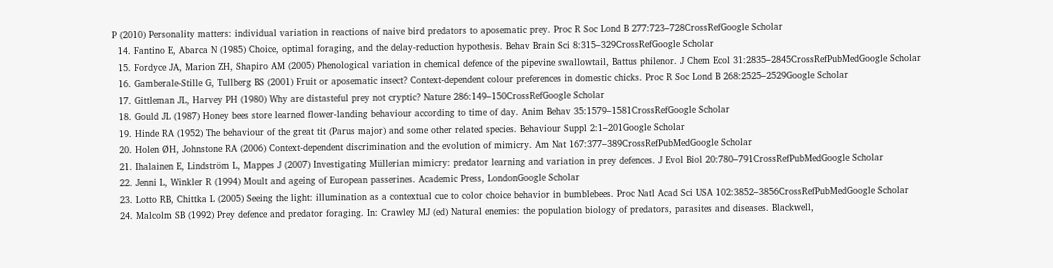P (2010) Personality matters: individual variation in reactions of naive bird predators to aposematic prey. Proc R Soc Lond B 277:723–728CrossRefGoogle Scholar
  14. Fantino E, Abarca N (1985) Choice, optimal foraging, and the delay-reduction hypothesis. Behav Brain Sci 8:315–329CrossRefGoogle Scholar
  15. Fordyce JA, Marion ZH, Shapiro AM (2005) Phenological variation in chemical defence of the pipevine swallowtail, Battus philenor. J Chem Ecol 31:2835–2845CrossRefPubMedGoogle Scholar
  16. Gamberale-Stille G, Tullberg BS (2001) Fruit or aposematic insect? Context-dependent colour preferences in domestic chicks. Proc R Soc Lond B 268:2525–2529Google Scholar
  17. Gittleman JL, Harvey PH (1980) Why are distasteful prey not cryptic? Nature 286:149–150CrossRefGoogle Scholar
  18. Gould JL (1987) Honey bees store learned flower-landing behaviour according to time of day. Anim Behav 35:1579–1581CrossRefGoogle Scholar
  19. Hinde RA (1952) The behaviour of the great tit (Parus major) and some other related species. Behaviour Suppl 2:1–201Google Scholar
  20. Holen ØH, Johnstone RA (2006) Context-dependent discrimination and the evolution of mimicry. Am Nat 167:377–389CrossRefPubMedGoogle Scholar
  21. Ihalainen E, Lindström L, Mappes J (2007) Investigating Müllerian mimicry: predator learning and variation in prey defences. J Evol Biol 20:780–791CrossRefPubMedGoogle Scholar
  22. Jenni L, Winkler R (1994) Moult and ageing of European passerines. Academic Press, LondonGoogle Scholar
  23. Lotto RB, Chittka L (2005) Seeing the light: illumination as a contextual cue to color choice behavior in bumblebees. Proc Natl Acad Sci USA 102:3852–3856CrossRefPubMedGoogle Scholar
  24. Malcolm SB (1992) Prey defence and predator foraging. In: Crawley MJ (ed) Natural enemies: the population biology of predators, parasites and diseases. Blackwell,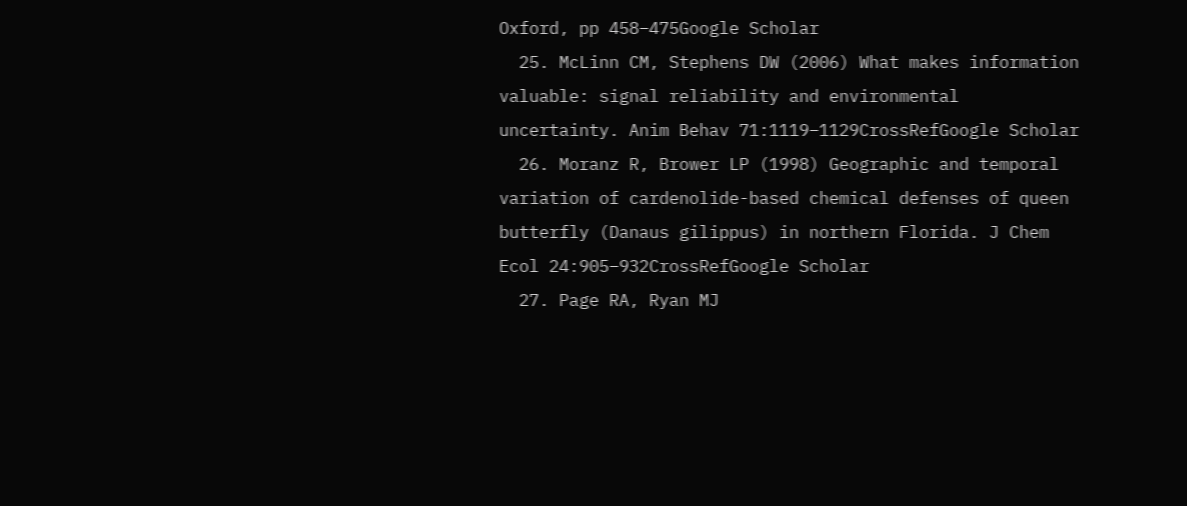Oxford, pp 458–475Google Scholar
  25. McLinn CM, Stephens DW (2006) What makes information valuable: signal reliability and environmental uncertainty. Anim Behav 71:1119–1129CrossRefGoogle Scholar
  26. Moranz R, Brower LP (1998) Geographic and temporal variation of cardenolide-based chemical defenses of queen butterfly (Danaus gilippus) in northern Florida. J Chem Ecol 24:905–932CrossRefGoogle Scholar
  27. Page RA, Ryan MJ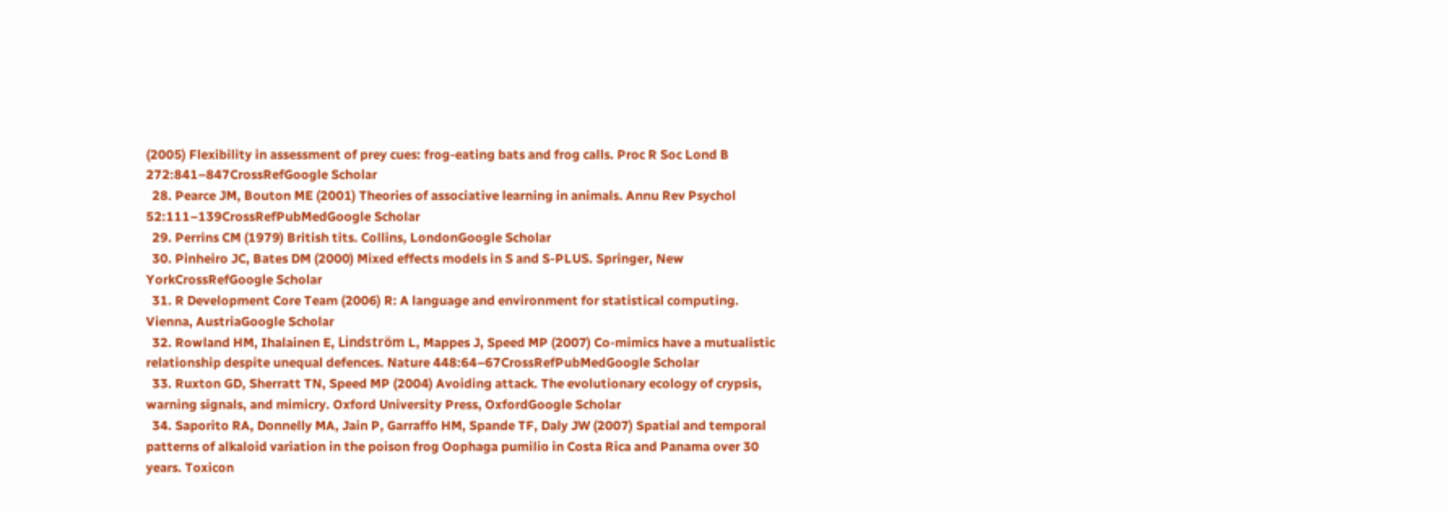(2005) Flexibility in assessment of prey cues: frog-eating bats and frog calls. Proc R Soc Lond B 272:841–847CrossRefGoogle Scholar
  28. Pearce JM, Bouton ME (2001) Theories of associative learning in animals. Annu Rev Psychol 52:111–139CrossRefPubMedGoogle Scholar
  29. Perrins CM (1979) British tits. Collins, LondonGoogle Scholar
  30. Pinheiro JC, Bates DM (2000) Mixed effects models in S and S-PLUS. Springer, New YorkCrossRefGoogle Scholar
  31. R Development Core Team (2006) R: A language and environment for statistical computing. Vienna, AustriaGoogle Scholar
  32. Rowland HM, Ihalainen E, Lindström L, Mappes J, Speed MP (2007) Co-mimics have a mutualistic relationship despite unequal defences. Nature 448:64–67CrossRefPubMedGoogle Scholar
  33. Ruxton GD, Sherratt TN, Speed MP (2004) Avoiding attack. The evolutionary ecology of crypsis, warning signals, and mimicry. Oxford University Press, OxfordGoogle Scholar
  34. Saporito RA, Donnelly MA, Jain P, Garraffo HM, Spande TF, Daly JW (2007) Spatial and temporal patterns of alkaloid variation in the poison frog Oophaga pumilio in Costa Rica and Panama over 30 years. Toxicon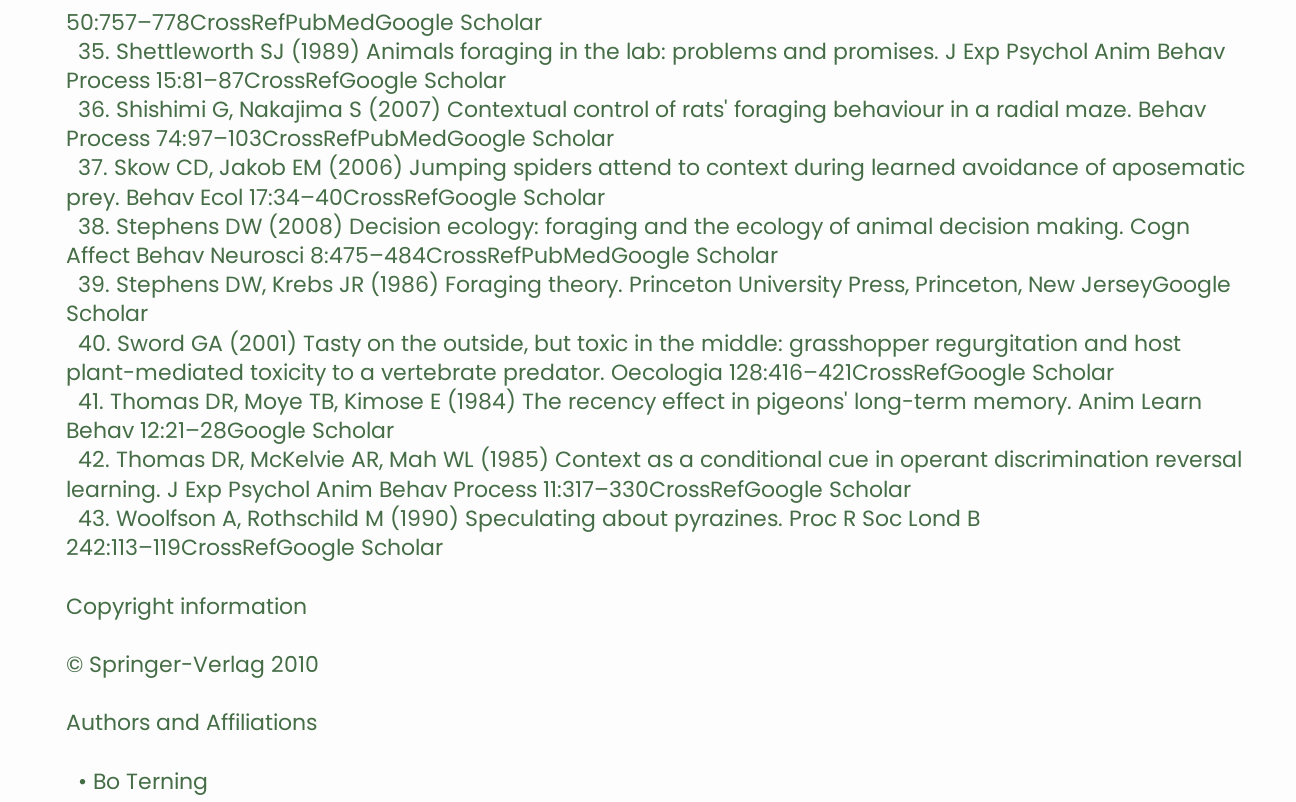50:757–778CrossRefPubMedGoogle Scholar
  35. Shettleworth SJ (1989) Animals foraging in the lab: problems and promises. J Exp Psychol Anim Behav Process 15:81–87CrossRefGoogle Scholar
  36. Shishimi G, Nakajima S (2007) Contextual control of rats' foraging behaviour in a radial maze. Behav Process 74:97–103CrossRefPubMedGoogle Scholar
  37. Skow CD, Jakob EM (2006) Jumping spiders attend to context during learned avoidance of aposematic prey. Behav Ecol 17:34–40CrossRefGoogle Scholar
  38. Stephens DW (2008) Decision ecology: foraging and the ecology of animal decision making. Cogn Affect Behav Neurosci 8:475–484CrossRefPubMedGoogle Scholar
  39. Stephens DW, Krebs JR (1986) Foraging theory. Princeton University Press, Princeton, New JerseyGoogle Scholar
  40. Sword GA (2001) Tasty on the outside, but toxic in the middle: grasshopper regurgitation and host plant-mediated toxicity to a vertebrate predator. Oecologia 128:416–421CrossRefGoogle Scholar
  41. Thomas DR, Moye TB, Kimose E (1984) The recency effect in pigeons' long-term memory. Anim Learn Behav 12:21–28Google Scholar
  42. Thomas DR, McKelvie AR, Mah WL (1985) Context as a conditional cue in operant discrimination reversal learning. J Exp Psychol Anim Behav Process 11:317–330CrossRefGoogle Scholar
  43. Woolfson A, Rothschild M (1990) Speculating about pyrazines. Proc R Soc Lond B 242:113–119CrossRefGoogle Scholar

Copyright information

© Springer-Verlag 2010

Authors and Affiliations

  • Bo Terning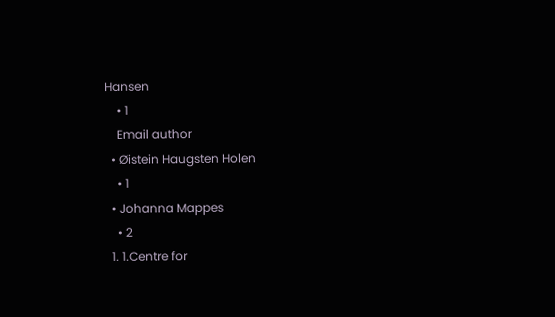Hansen
    • 1
    Email author
  • Øistein Haugsten Holen
    • 1
  • Johanna Mappes
    • 2
  1. 1.Centre for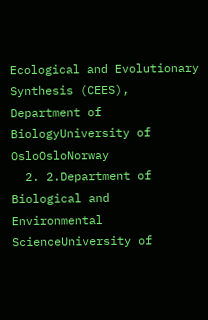Ecological and Evolutionary Synthesis (CEES), Department of BiologyUniversity of OsloOsloNorway
  2. 2.Department of Biological and Environmental ScienceUniversity of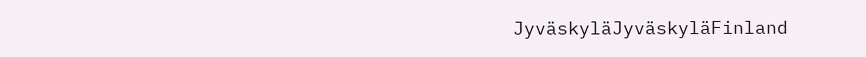JyväskyläJyväskyläFinland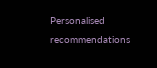Personalised recommendations